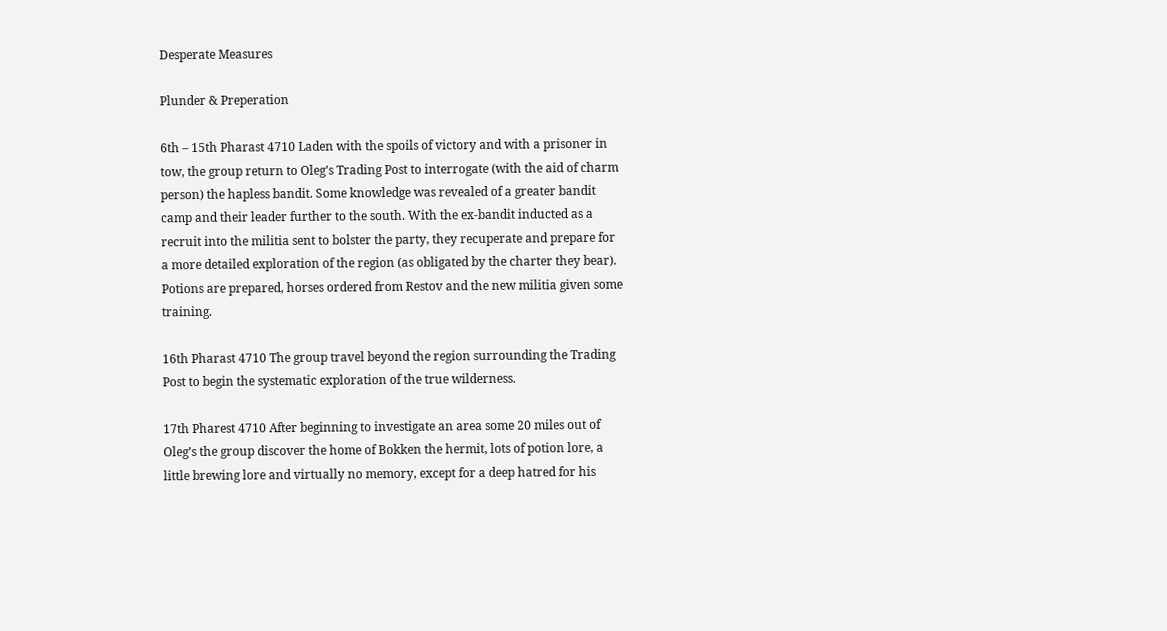Desperate Measures

Plunder & Preperation

6th – 15th Pharast 4710 Laden with the spoils of victory and with a prisoner in tow, the group return to Oleg’s Trading Post to interrogate (with the aid of charm person) the hapless bandit. Some knowledge was revealed of a greater bandit camp and their leader further to the south. With the ex-bandit inducted as a recruit into the militia sent to bolster the party, they recuperate and prepare for a more detailed exploration of the region (as obligated by the charter they bear). Potions are prepared, horses ordered from Restov and the new militia given some training.

16th Pharast 4710 The group travel beyond the region surrounding the Trading Post to begin the systematic exploration of the true wilderness.

17th Pharest 4710 After beginning to investigate an area some 20 miles out of Oleg’s the group discover the home of Bokken the hermit, lots of potion lore, a little brewing lore and virtually no memory, except for a deep hatred for his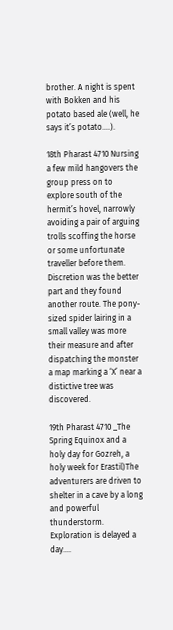brother. A night is spent with Bokken and his potato based ale (well, he says it’s potato….).

18th Pharast 4710 Nursing a few mild hangovers the group press on to explore south of the hermit’s hovel, narrowly avoiding a pair of arguing trolls scoffing the horse or some unfortunate traveller before them. Discretion was the better part and they found another route. The pony-sized spider lairing in a small valley was more their measure and after dispatching the monster a map marking a ‘X’ near a distictive tree was discovered.

19th Pharast 4710 _The Spring Equinox and a holy day for Gozreh, a holy week for Erastil)The adventurers are driven to shelter in a cave by a long and powerful thunderstorm. Exploration is delayed a day….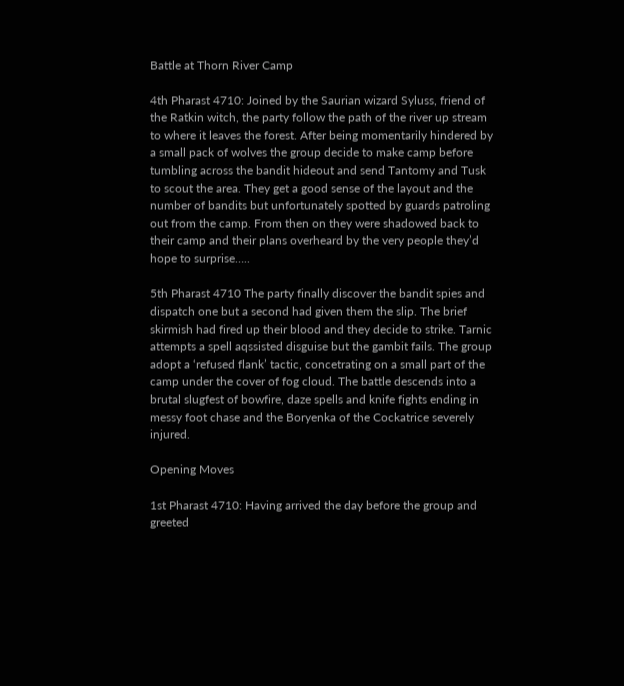Battle at Thorn River Camp

4th Pharast 4710: Joined by the Saurian wizard Syluss, friend of the Ratkin witch, the party follow the path of the river up stream to where it leaves the forest. After being momentarily hindered by a small pack of wolves the group decide to make camp before tumbling across the bandit hideout and send Tantomy and Tusk to scout the area. They get a good sense of the layout and the number of bandits but unfortunately spotted by guards patroling out from the camp. From then on they were shadowed back to their camp and their plans overheard by the very people they’d hope to surprise…..

5th Pharast 4710 The party finally discover the bandit spies and dispatch one but a second had given them the slip. The brief skirmish had fired up their blood and they decide to strike. Tarnic attempts a spell aqssisted disguise but the gambit fails. The group adopt a ‘refused flank’ tactic, concetrating on a small part of the camp under the cover of fog cloud. The battle descends into a brutal slugfest of bowfire, daze spells and knife fights ending in messy foot chase and the Boryenka of the Cockatrice severely injured.

Opening Moves

1st Pharast 4710: Having arrived the day before the group and greeted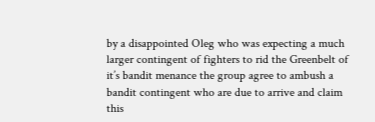by a disappointed Oleg who was expecting a much larger contingent of fighters to rid the Greenbelt of it’s bandit menance the group agree to ambush a bandit contingent who are due to arrive and claim this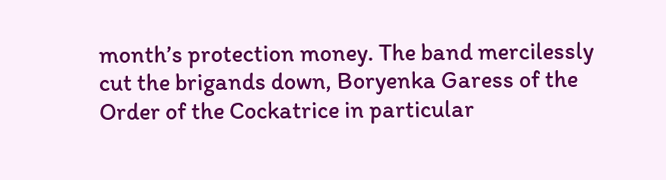month’s protection money. The band mercilessly cut the brigands down, Boryenka Garess of the Order of the Cockatrice in particular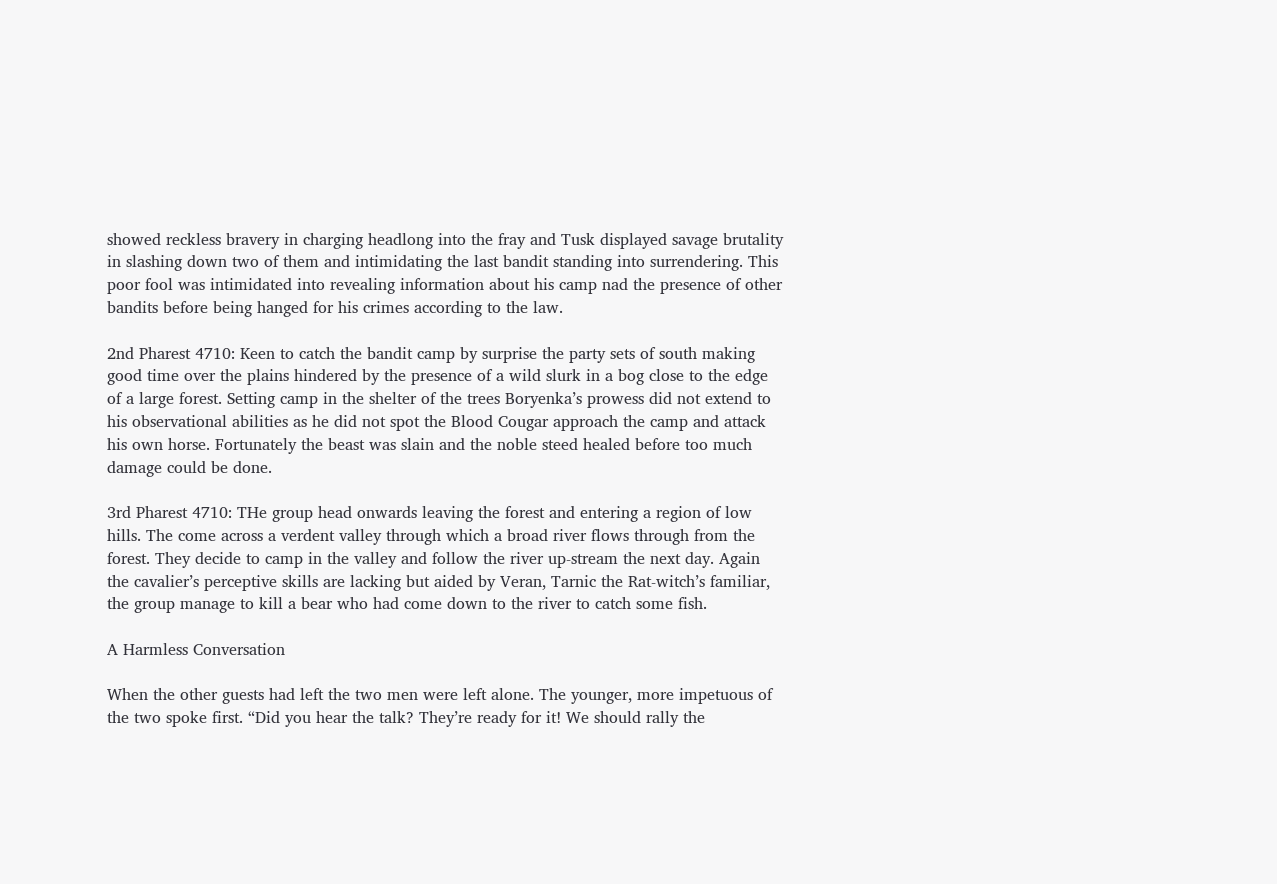showed reckless bravery in charging headlong into the fray and Tusk displayed savage brutality in slashing down two of them and intimidating the last bandit standing into surrendering. This poor fool was intimidated into revealing information about his camp nad the presence of other bandits before being hanged for his crimes according to the law.

2nd Pharest 4710: Keen to catch the bandit camp by surprise the party sets of south making good time over the plains hindered by the presence of a wild slurk in a bog close to the edge of a large forest. Setting camp in the shelter of the trees Boryenka’s prowess did not extend to his observational abilities as he did not spot the Blood Cougar approach the camp and attack his own horse. Fortunately the beast was slain and the noble steed healed before too much damage could be done.

3rd Pharest 4710: THe group head onwards leaving the forest and entering a region of low hills. The come across a verdent valley through which a broad river flows through from the forest. They decide to camp in the valley and follow the river up-stream the next day. Again the cavalier’s perceptive skills are lacking but aided by Veran, Tarnic the Rat-witch’s familiar, the group manage to kill a bear who had come down to the river to catch some fish.

A Harmless Conversation

When the other guests had left the two men were left alone. The younger, more impetuous of the two spoke first. “Did you hear the talk? They’re ready for it! We should rally the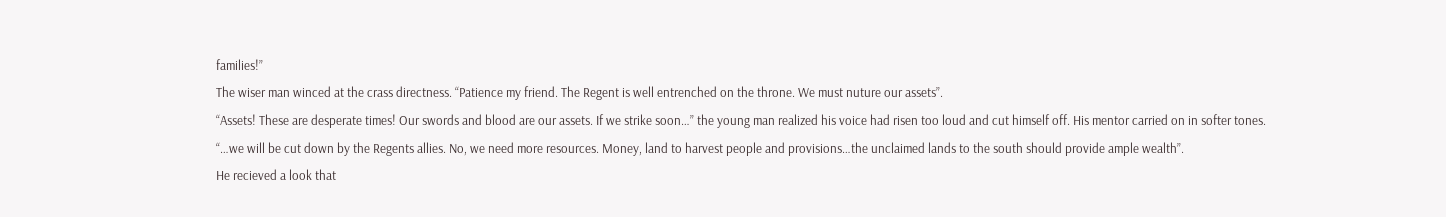families!”
The wiser man winced at the crass directness. “Patience my friend. The Regent is well entrenched on the throne. We must nuture our assets”.
“Assets! These are desperate times! Our swords and blood are our assets. If we strike soon…” the young man realized his voice had risen too loud and cut himself off. His mentor carried on in softer tones.
“…we will be cut down by the Regents allies. No, we need more resources. Money, land to harvest people and provisions…the unclaimed lands to the south should provide ample wealth”.
He recieved a look that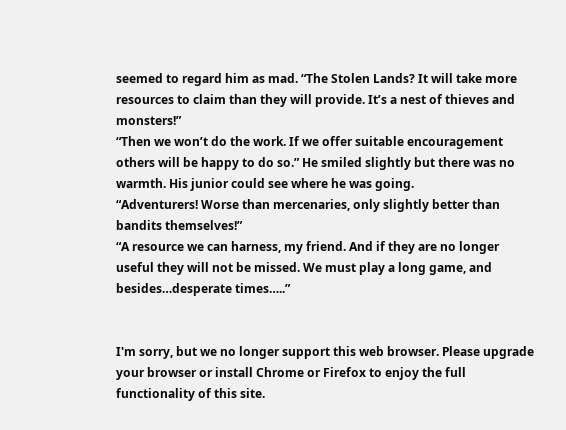seemed to regard him as mad. “The Stolen Lands? It will take more resources to claim than they will provide. It’s a nest of thieves and monsters!”
“Then we won’t do the work. If we offer suitable encouragement others will be happy to do so.” He smiled slightly but there was no warmth. His junior could see where he was going.
“Adventurers! Worse than mercenaries, only slightly better than bandits themselves!”
“A resource we can harness, my friend. And if they are no longer useful they will not be missed. We must play a long game, and besides…desperate times…..”


I'm sorry, but we no longer support this web browser. Please upgrade your browser or install Chrome or Firefox to enjoy the full functionality of this site.